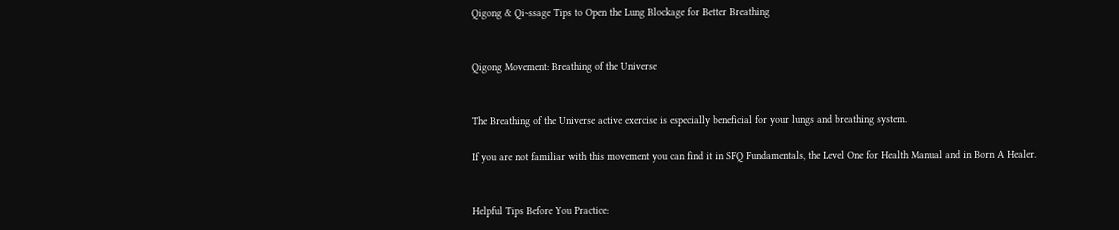Qigong & Qi~ssage Tips to Open the Lung Blockage for Better Breathing


Qigong Movement: Breathing of the Universe


The Breathing of the Universe active exercise is especially beneficial for your lungs and breathing system.

If you are not familiar with this movement you can find it in SFQ Fundamentals, the Level One for Health Manual and in Born A Healer.


Helpful Tips Before You Practice: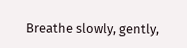Breathe slowly, gently,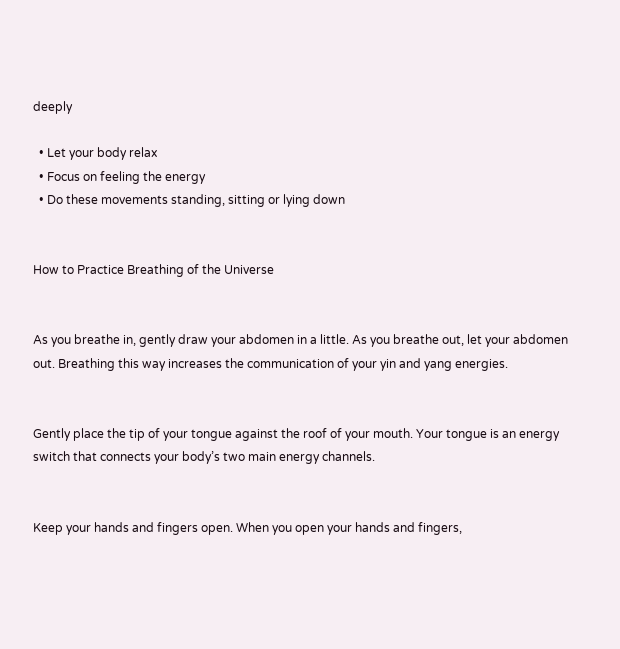deeply

  • Let your body relax
  • Focus on feeling the energy
  • Do these movements standing, sitting or lying down


How to Practice Breathing of the Universe


As you breathe in, gently draw your abdomen in a little. As you breathe out, let your abdomen out. Breathing this way increases the communication of your yin and yang energies.


Gently place the tip of your tongue against the roof of your mouth. Your tongue is an energy switch that connects your body’s two main energy channels.


Keep your hands and fingers open. When you open your hands and fingers,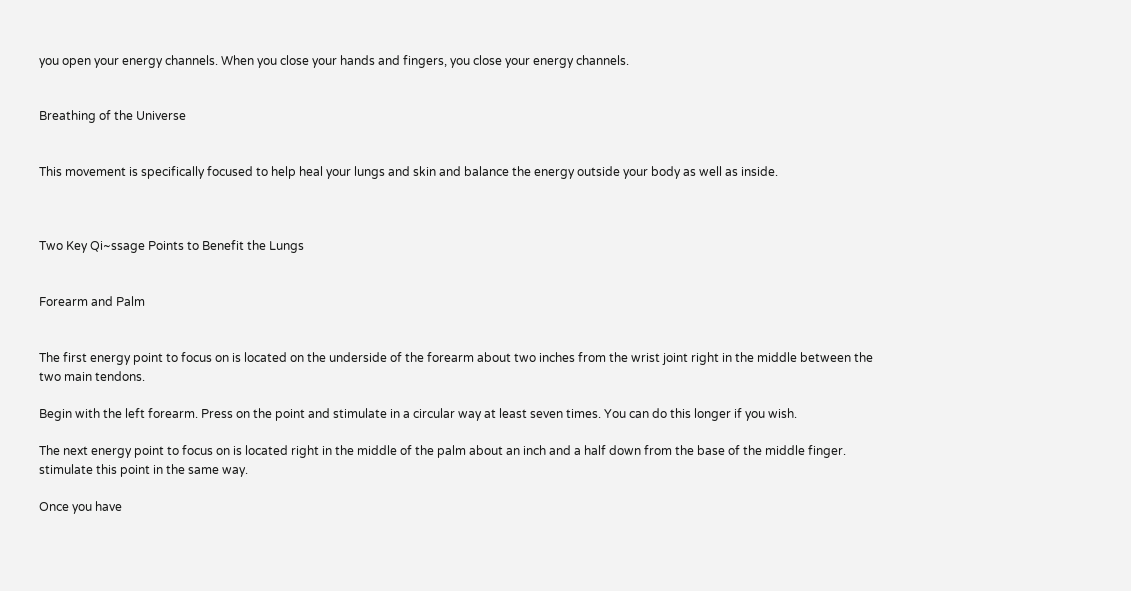you open your energy channels. When you close your hands and fingers, you close your energy channels.


Breathing of the Universe


This movement is specifically focused to help heal your lungs and skin and balance the energy outside your body as well as inside.



Two Key Qi~ssage Points to Benefit the Lungs


Forearm and Palm


The first energy point to focus on is located on the underside of the forearm about two inches from the wrist joint right in the middle between the two main tendons.

Begin with the left forearm. Press on the point and stimulate in a circular way at least seven times. You can do this longer if you wish.

The next energy point to focus on is located right in the middle of the palm about an inch and a half down from the base of the middle finger. stimulate this point in the same way.

Once you have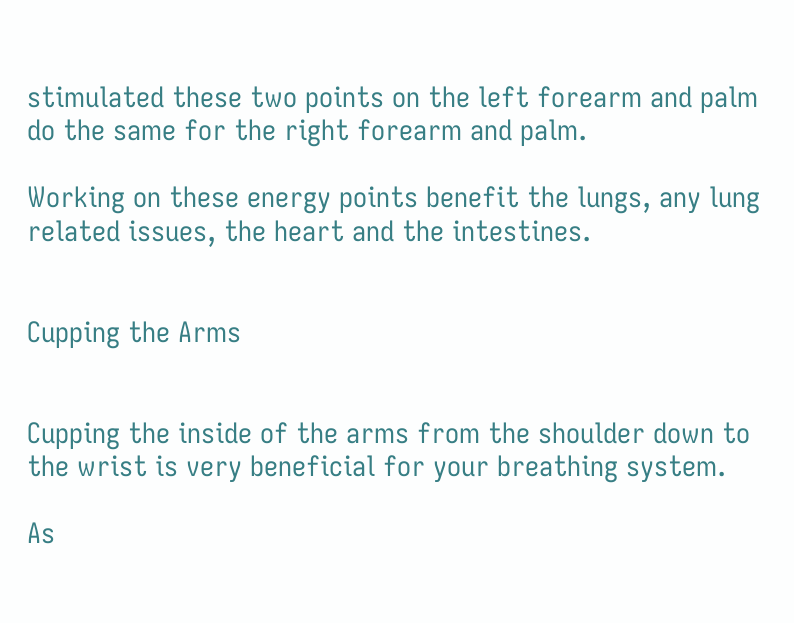stimulated these two points on the left forearm and palm do the same for the right forearm and palm.

Working on these energy points benefit the lungs, any lung related issues, the heart and the intestines.


Cupping the Arms


Cupping the inside of the arms from the shoulder down to the wrist is very beneficial for your breathing system.

As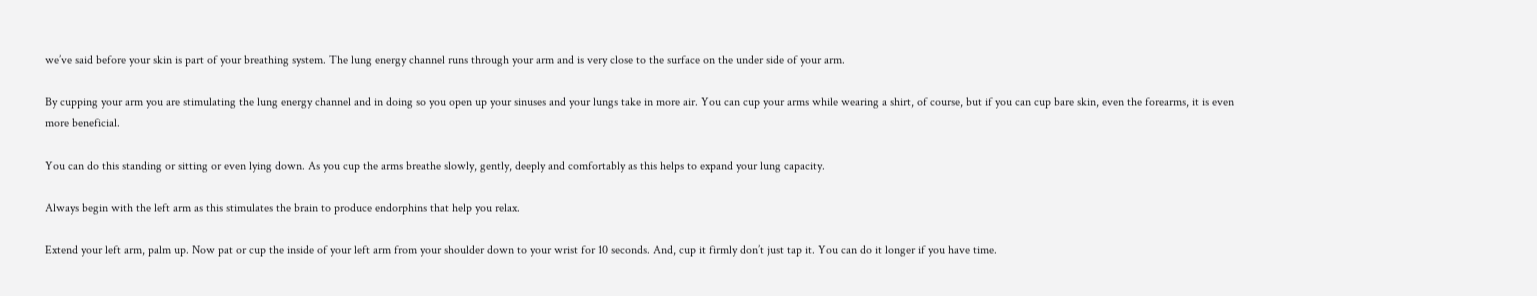we’ve said before your skin is part of your breathing system. The lung energy channel runs through your arm and is very close to the surface on the under side of your arm.

By cupping your arm you are stimulating the lung energy channel and in doing so you open up your sinuses and your lungs take in more air. You can cup your arms while wearing a shirt, of course, but if you can cup bare skin, even the forearms, it is even more beneficial.

You can do this standing or sitting or even lying down. As you cup the arms breathe slowly, gently, deeply and comfortably as this helps to expand your lung capacity.

Always begin with the left arm as this stimulates the brain to produce endorphins that help you relax.

Extend your left arm, palm up. Now pat or cup the inside of your left arm from your shoulder down to your wrist for 10 seconds. And, cup it firmly don’t just tap it. You can do it longer if you have time.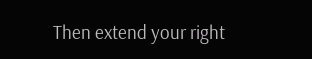Then extend your right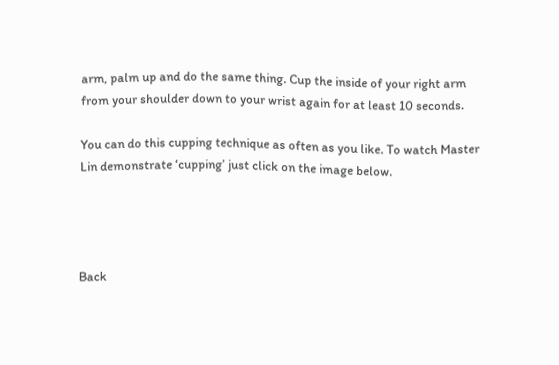arm, palm up and do the same thing. Cup the inside of your right arm from your shoulder down to your wrist again for at least 10 seconds.

You can do this cupping technique as often as you like. To watch Master Lin demonstrate ‘cupping’ just click on the image below.




Back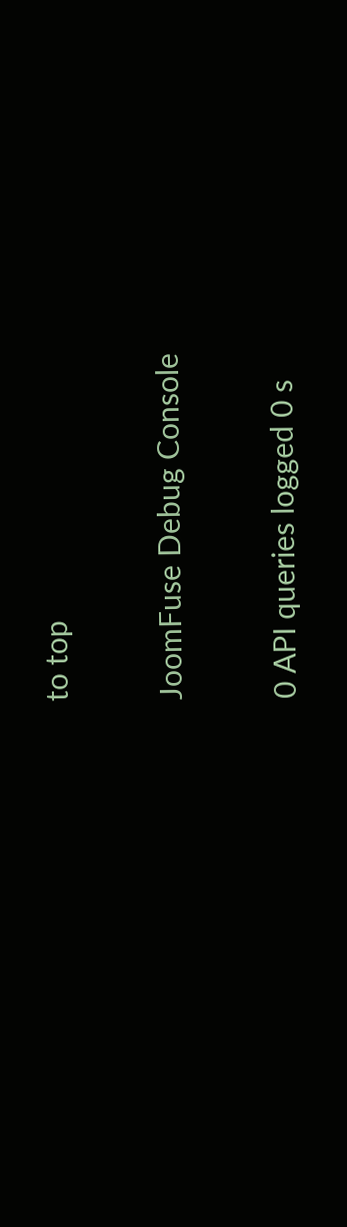to top

JoomFuse Debug Console

0 API queries logged 0 s